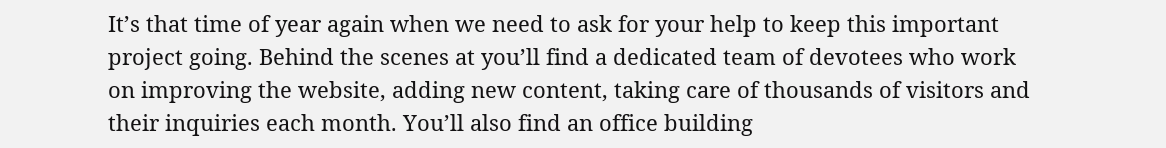It’s that time of year again when we need to ask for your help to keep this important project going. Behind the scenes at you’ll find a dedicated team of devotees who work on improving the website, adding new content, taking care of thousands of visitors and their inquiries each month. You’ll also find an office building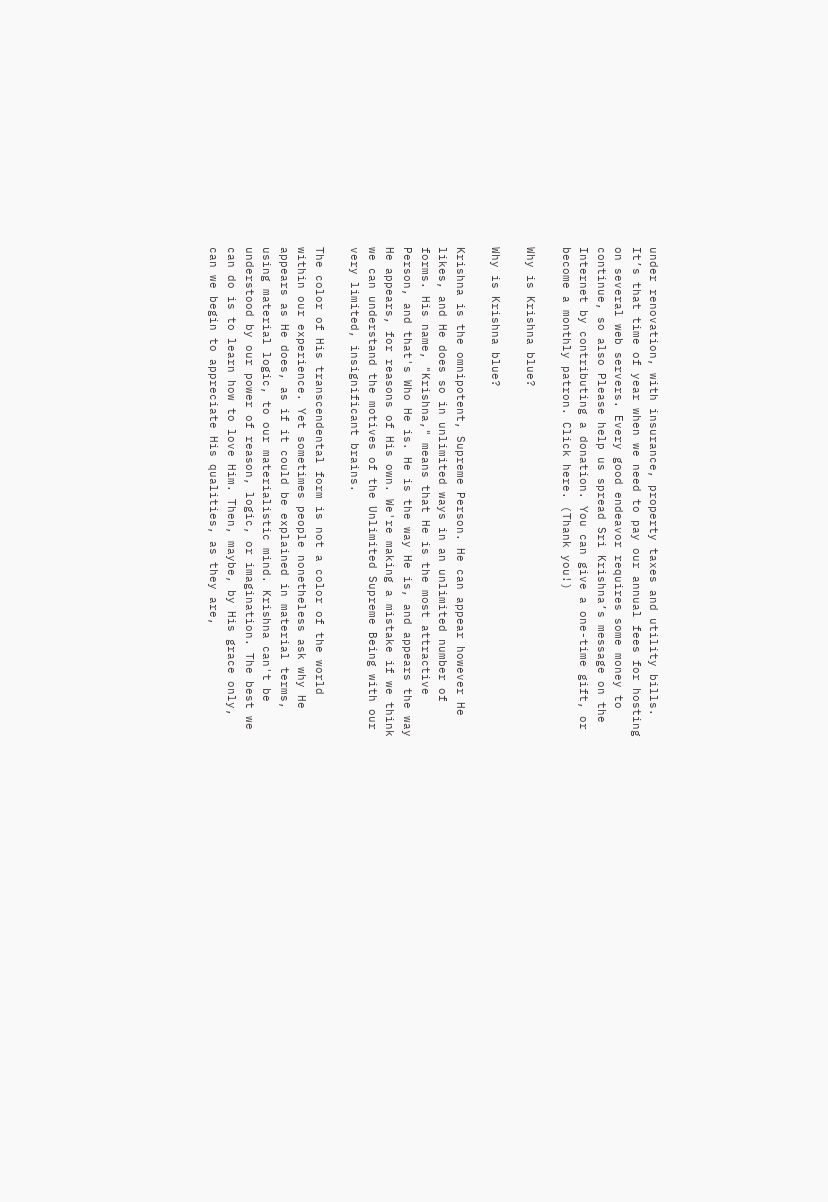under renovation, with insurance, property taxes and utility bills. It’s that time of year when we need to pay our annual fees for hosting on several web servers. Every good endeavor requires some money to continue, so also Please help us spread Sri Krishna’s message on the Internet by contributing a donation. You can give a one-time gift, or become a monthly patron. Click here. (Thank you!)

Why is Krishna blue?

Why is Krishna blue?

Krishna is the omnipotent, Supreme Person. He can appear however He likes, and He does so in unlimited ways in an unlimited number of forms. His name, "Krishna," means that He is the most attractive Person, and that's Who He is. He is the way He is, and appears the way He appears, for reasons of His own. We're making a mistake if we think we can understand the motives of the Unlimited Supreme Being with our very limited, insignificant brains.

The color of His transcendental form is not a color of the world within our experience. Yet sometimes people nonetheless ask why He appears as He does, as if it could be explained in material terms, using material logic, to our materialistic mind. Krishna can't be understood by our power of reason, logic, or imagination. The best we can do is to learn how to love Him. Then, maybe, by His grace only, can we begin to appreciate His qualities, as they are,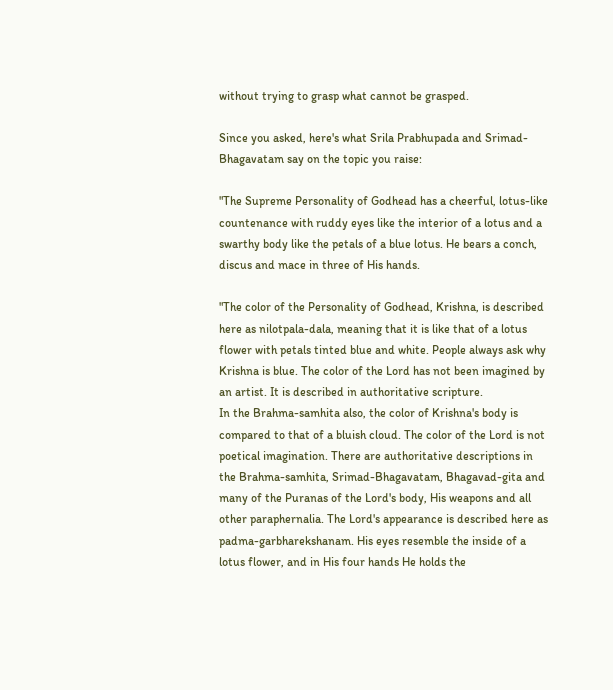without trying to grasp what cannot be grasped.

Since you asked, here's what Srila Prabhupada and Srimad-Bhagavatam say on the topic you raise:

"The Supreme Personality of Godhead has a cheerful, lotus-like countenance with ruddy eyes like the interior of a lotus and a swarthy body like the petals of a blue lotus. He bears a conch, discus and mace in three of His hands.

"The color of the Personality of Godhead, Krishna, is described here as nilotpala-dala, meaning that it is like that of a lotus flower with petals tinted blue and white. People always ask why Krishna is blue. The color of the Lord has not been imagined by an artist. It is described in authoritative scripture.
In the Brahma-samhita also, the color of Krishna's body is compared to that of a bluish cloud. The color of the Lord is not poetical imagination. There are authoritative descriptions in the Brahma-samhita, Srimad-Bhagavatam, Bhagavad-gita and many of the Puranas of the Lord's body, His weapons and all other paraphernalia. The Lord's appearance is described here as padma-garbharekshanam. His eyes resemble the inside of a lotus flower, and in His four hands He holds the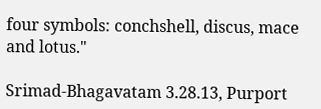four symbols: conchshell, discus, mace and lotus."

Srimad-Bhagavatam 3.28.13, Purport